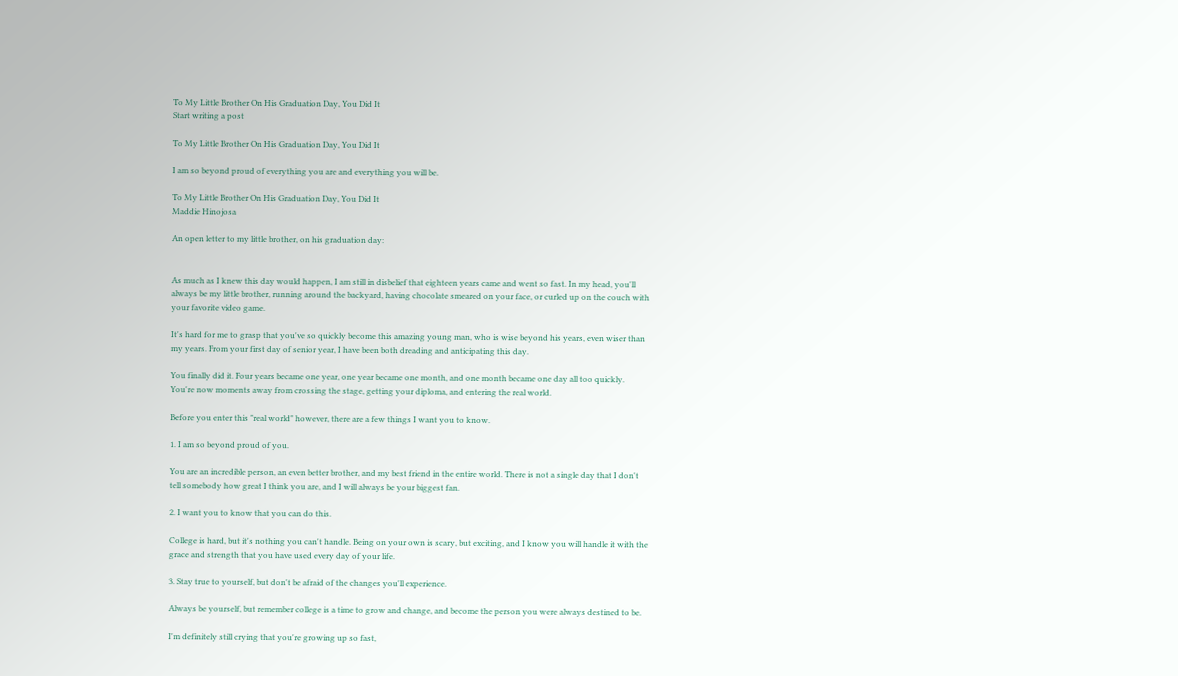To My Little Brother On His Graduation Day, You Did It
Start writing a post

To My Little Brother On His Graduation Day, You Did It

I am so beyond proud of everything you are and everything you will be.

To My Little Brother On His Graduation Day, You Did It
Maddie Hinojosa

An open letter to my little brother, on his graduation day:


As much as I knew this day would happen, I am still in disbelief that eighteen years came and went so fast. In my head, you'll always be my little brother, running around the backyard, having chocolate smeared on your face, or curled up on the couch with your favorite video game.

It's hard for me to grasp that you've so quickly become this amazing young man, who is wise beyond his years, even wiser than my years. From your first day of senior year, I have been both dreading and anticipating this day.

You finally did it. Four years became one year, one year became one month, and one month became one day all too quickly. You're now moments away from crossing the stage, getting your diploma, and entering the real world.

Before you enter this "real world" however, there are a few things I want you to know.

1. I am so beyond proud of you.

You are an incredible person, an even better brother, and my best friend in the entire world. There is not a single day that I don't tell somebody how great I think you are, and I will always be your biggest fan.

2. I want you to know that you can do this.

College is hard, but it's nothing you can't handle. Being on your own is scary, but exciting, and I know you will handle it with the grace and strength that you have used every day of your life.

3. Stay true to yourself, but don't be afraid of the changes you'll experience.

Always be yourself, but remember college is a time to grow and change, and become the person you were always destined to be.

I'm definitely still crying that you're growing up so fast,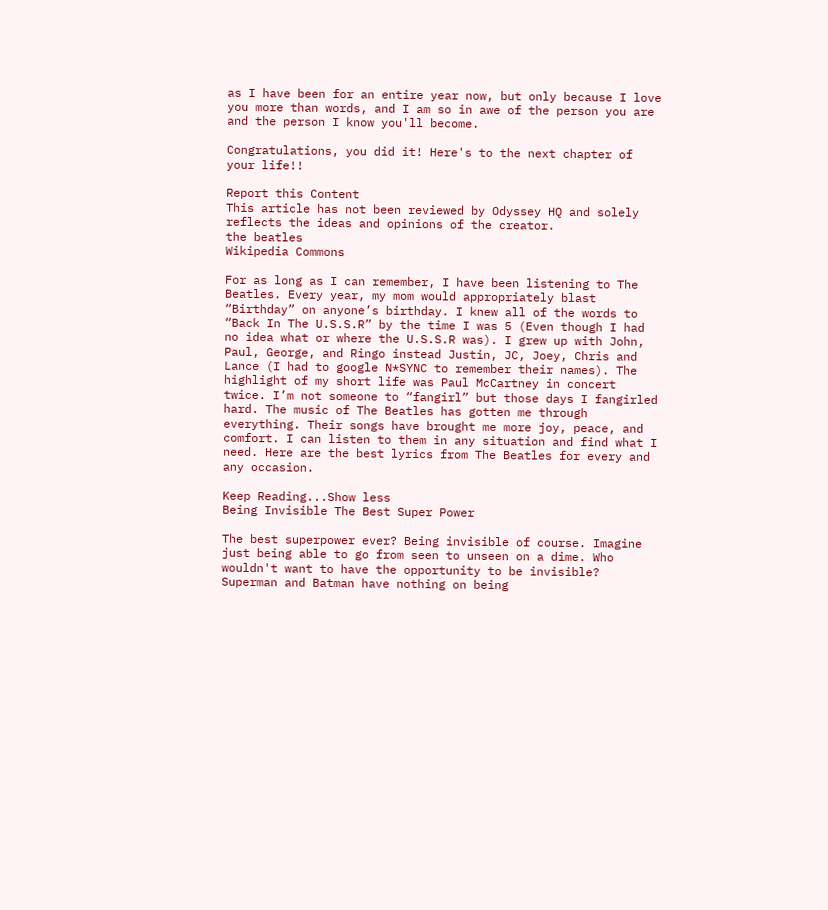as I have been for an entire year now, but only because I love you more than words, and I am so in awe of the person you are and the person I know you'll become.

Congratulations, you did it! Here's to the next chapter of your life!!

Report this Content
This article has not been reviewed by Odyssey HQ and solely reflects the ideas and opinions of the creator.
the beatles
Wikipedia Commons

For as long as I can remember, I have been listening to The Beatles. Every year, my mom would appropriately blast “Birthday” on anyone’s birthday. I knew all of the words to “Back In The U.S.S.R” by the time I was 5 (Even though I had no idea what or where the U.S.S.R was). I grew up with John, Paul, George, and Ringo instead Justin, JC, Joey, Chris and Lance (I had to google N*SYNC to remember their names). The highlight of my short life was Paul McCartney in concert twice. I’m not someone to “fangirl” but those days I fangirled hard. The music of The Beatles has gotten me through everything. Their songs have brought me more joy, peace, and comfort. I can listen to them in any situation and find what I need. Here are the best lyrics from The Beatles for every and any occasion.

Keep Reading...Show less
Being Invisible The Best Super Power

The best superpower ever? Being invisible of course. Imagine just being able to go from seen to unseen on a dime. Who wouldn't want to have the opportunity to be invisible? Superman and Batman have nothing on being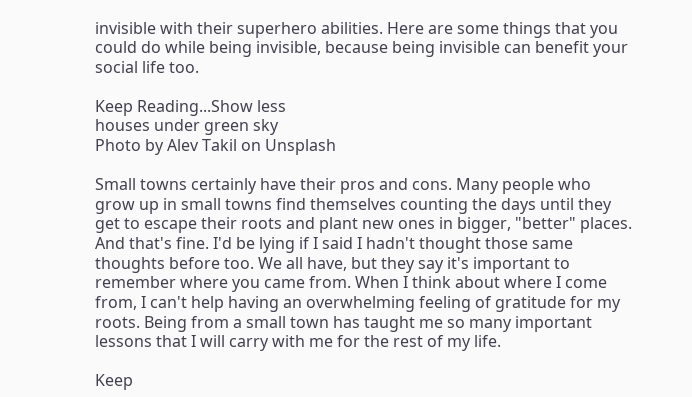invisible with their superhero abilities. Here are some things that you could do while being invisible, because being invisible can benefit your social life too.

Keep Reading...Show less
houses under green sky
Photo by Alev Takil on Unsplash

Small towns certainly have their pros and cons. Many people who grow up in small towns find themselves counting the days until they get to escape their roots and plant new ones in bigger, "better" places. And that's fine. I'd be lying if I said I hadn't thought those same thoughts before too. We all have, but they say it's important to remember where you came from. When I think about where I come from, I can't help having an overwhelming feeling of gratitude for my roots. Being from a small town has taught me so many important lessons that I will carry with me for the rest of my life.

Keep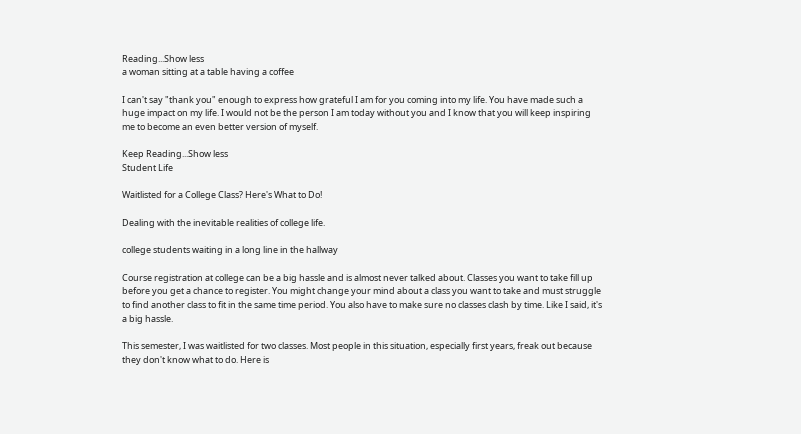Reading...Show less
a woman sitting at a table having a coffee

I can't say "thank you" enough to express how grateful I am for you coming into my life. You have made such a huge impact on my life. I would not be the person I am today without you and I know that you will keep inspiring me to become an even better version of myself.

Keep Reading...Show less
Student Life

Waitlisted for a College Class? Here's What to Do!

Dealing with the inevitable realities of college life.

college students waiting in a long line in the hallway

Course registration at college can be a big hassle and is almost never talked about. Classes you want to take fill up before you get a chance to register. You might change your mind about a class you want to take and must struggle to find another class to fit in the same time period. You also have to make sure no classes clash by time. Like I said, it's a big hassle.

This semester, I was waitlisted for two classes. Most people in this situation, especially first years, freak out because they don't know what to do. Here is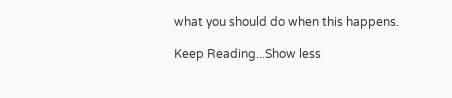what you should do when this happens.

Keep Reading...Show less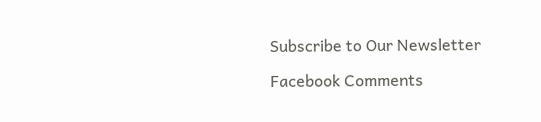Subscribe to Our Newsletter

Facebook Comments